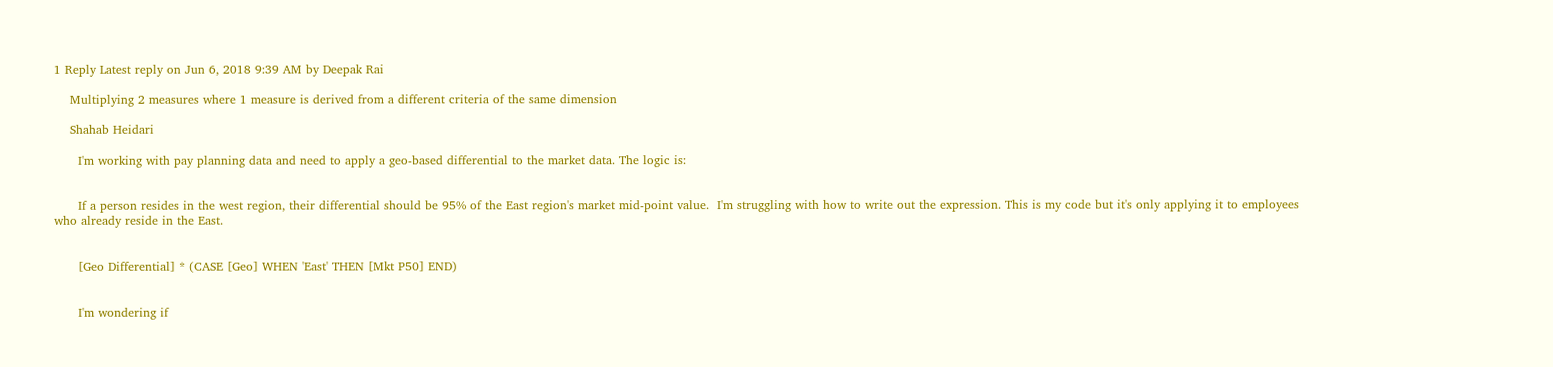1 Reply Latest reply on Jun 6, 2018 9:39 AM by Deepak Rai

    Multiplying 2 measures where 1 measure is derived from a different criteria of the same dimension

    Shahab Heidari

      I'm working with pay planning data and need to apply a geo-based differential to the market data. The logic is:


      If a person resides in the west region, their differential should be 95% of the East region's market mid-point value.  I'm struggling with how to write out the expression. This is my code but it's only applying it to employees who already reside in the East.


      [Geo Differential] * (CASE [Geo] WHEN 'East' THEN [Mkt P50] END)


      I'm wondering if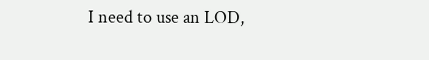I need to use an LOD,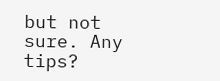but not sure. Any tips?